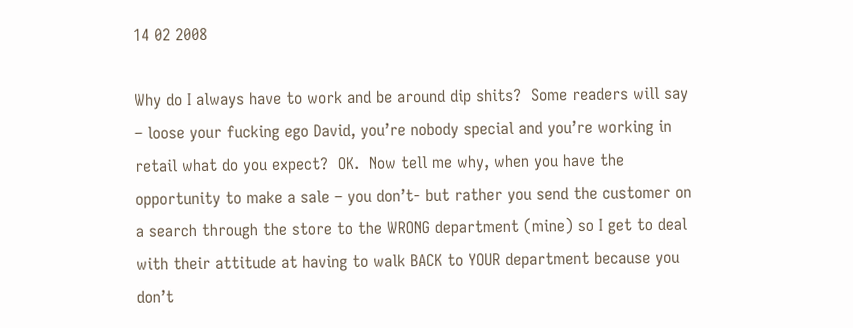14 02 2008

Why do I always have to work and be around dip shits?  Some readers will say – loose your fucking ego David, you’re nobody special and you’re working in retail what do you expect?  OK.  Now tell me why, when you have the opportunity to make a sale – you don’t- but rather you send the customer on a search through the store to the WRONG department (mine) so I get to deal with their attitude at having to walk BACK to YOUR department because you don’t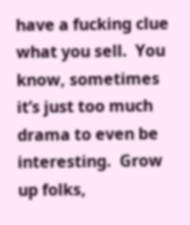have a fucking clue what you sell.  You know, sometimes it’s just too much drama to even be interesting.  Grow up folks,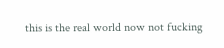this is the real world now not fucking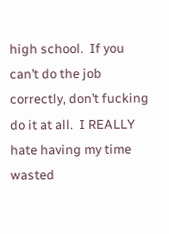high school.  If you can’t do the job correctly, don’t fucking do it at all.  I REALLY hate having my time wasted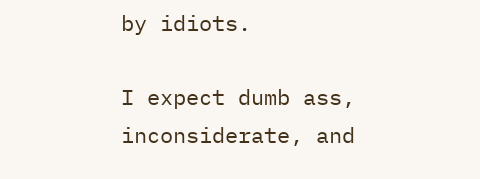by idiots.

I expect dumb ass, inconsiderate, and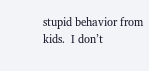stupid behavior from kids.  I don’t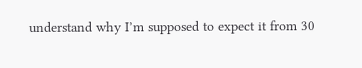understand why I’m supposed to expect it from 30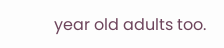year old adults too.